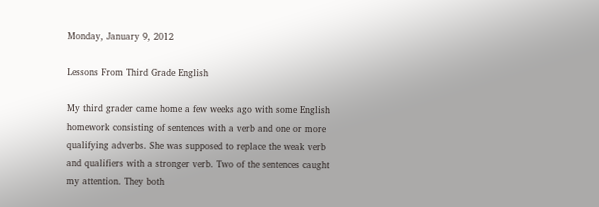Monday, January 9, 2012

Lessons From Third Grade English

My third grader came home a few weeks ago with some English homework consisting of sentences with a verb and one or more qualifying adverbs. She was supposed to replace the weak verb and qualifiers with a stronger verb. Two of the sentences caught my attention. They both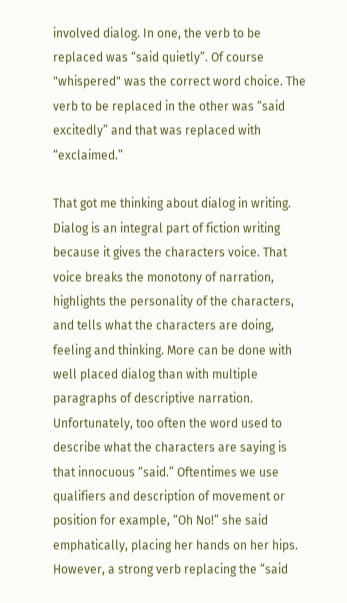involved dialog. In one, the verb to be replaced was “said quietly”. Of course "whispered" was the correct word choice. The verb to be replaced in the other was “said excitedly” and that was replaced with “exclaimed.”

That got me thinking about dialog in writing. Dialog is an integral part of fiction writing because it gives the characters voice. That voice breaks the monotony of narration, highlights the personality of the characters, and tells what the characters are doing, feeling and thinking. More can be done with well placed dialog than with multiple paragraphs of descriptive narration. Unfortunately, too often the word used to describe what the characters are saying is that innocuous “said.” Oftentimes we use qualifiers and description of movement or position for example, “Oh No!” she said emphatically, placing her hands on her hips. However, a strong verb replacing the “said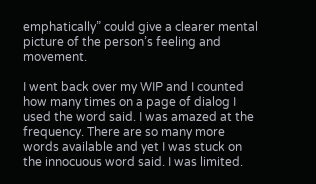emphatically” could give a clearer mental picture of the person’s feeling and movement.

I went back over my WIP and I counted how many times on a page of dialog I used the word said. I was amazed at the frequency. There are so many more words available and yet I was stuck on the innocuous word said. I was limited.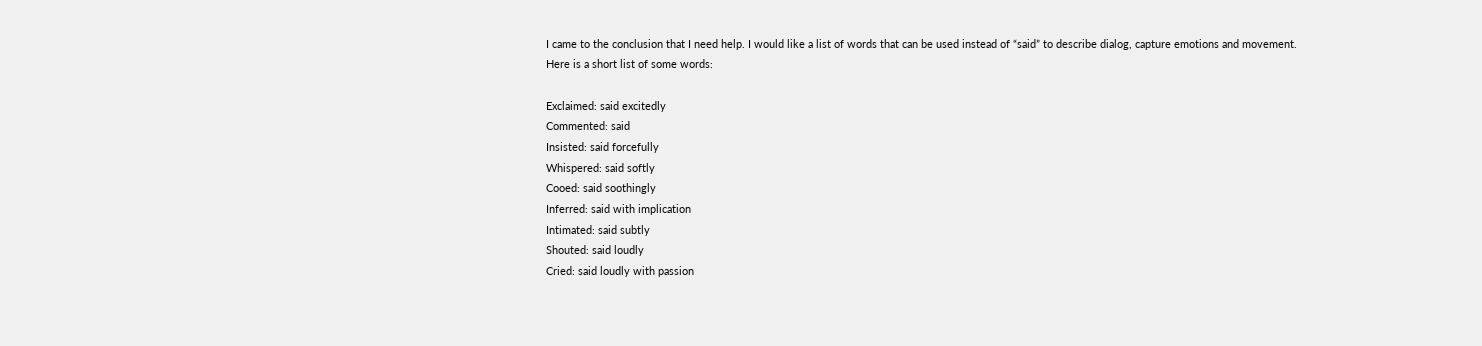I came to the conclusion that I need help. I would like a list of words that can be used instead of “said” to describe dialog, capture emotions and movement. Here is a short list of some words:

Exclaimed: said excitedly
Commented: said
Insisted: said forcefully
Whispered: said softly
Cooed: said soothingly
Inferred: said with implication
Intimated: said subtly
Shouted: said loudly
Cried: said loudly with passion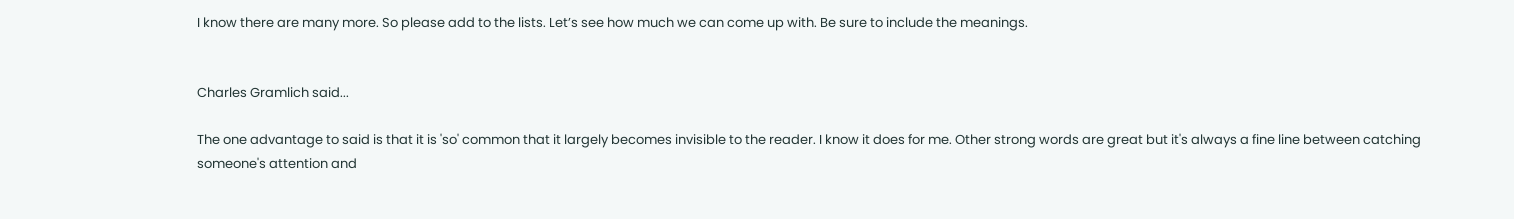I know there are many more. So please add to the lists. Let’s see how much we can come up with. Be sure to include the meanings.


Charles Gramlich said...

The one advantage to said is that it is 'so' common that it largely becomes invisible to the reader. I know it does for me. Other strong words are great but it's always a fine line between catching someone's attention and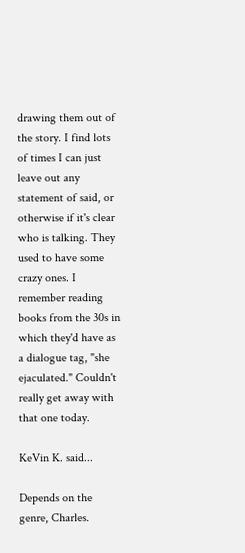drawing them out of the story. I find lots of times I can just leave out any statement of said, or otherwise if it's clear who is talking. They used to have some crazy ones. I remember reading books from the 30s in which they'd have as a dialogue tag, "she ejaculated." Couldn't really get away with that one today.

KeVin K. said...

Depends on the genre, Charles.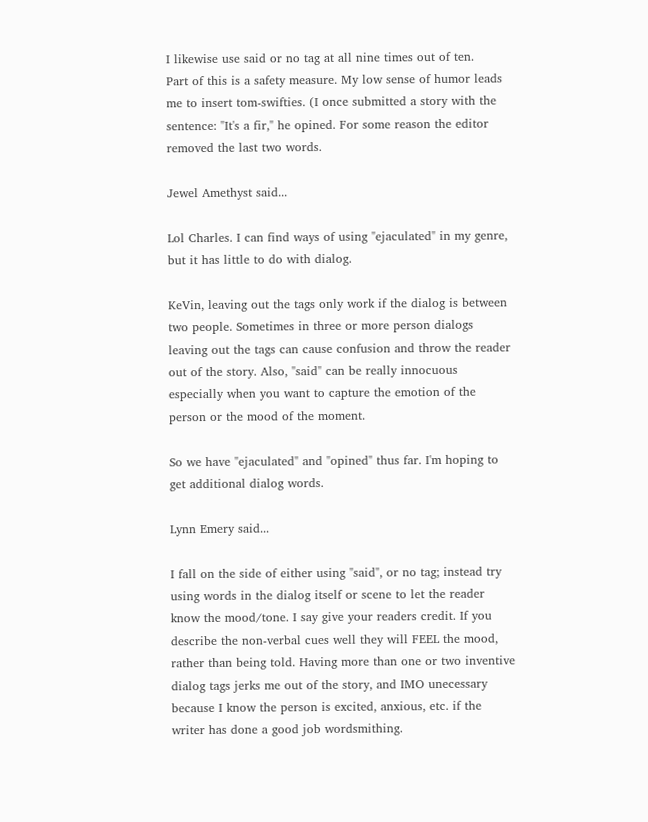I likewise use said or no tag at all nine times out of ten.
Part of this is a safety measure. My low sense of humor leads me to insert tom-swifties. (I once submitted a story with the sentence: "It's a fir," he opined. For some reason the editor removed the last two words.

Jewel Amethyst said...

Lol Charles. I can find ways of using "ejaculated" in my genre, but it has little to do with dialog.

KeVin, leaving out the tags only work if the dialog is between two people. Sometimes in three or more person dialogs leaving out the tags can cause confusion and throw the reader out of the story. Also, "said" can be really innocuous especially when you want to capture the emotion of the person or the mood of the moment.

So we have "ejaculated" and "opined" thus far. I'm hoping to get additional dialog words.

Lynn Emery said...

I fall on the side of either using "said", or no tag; instead try using words in the dialog itself or scene to let the reader know the mood/tone. I say give your readers credit. If you describe the non-verbal cues well they will FEEL the mood, rather than being told. Having more than one or two inventive dialog tags jerks me out of the story, and IMO unecessary because I know the person is excited, anxious, etc. if the writer has done a good job wordsmithing.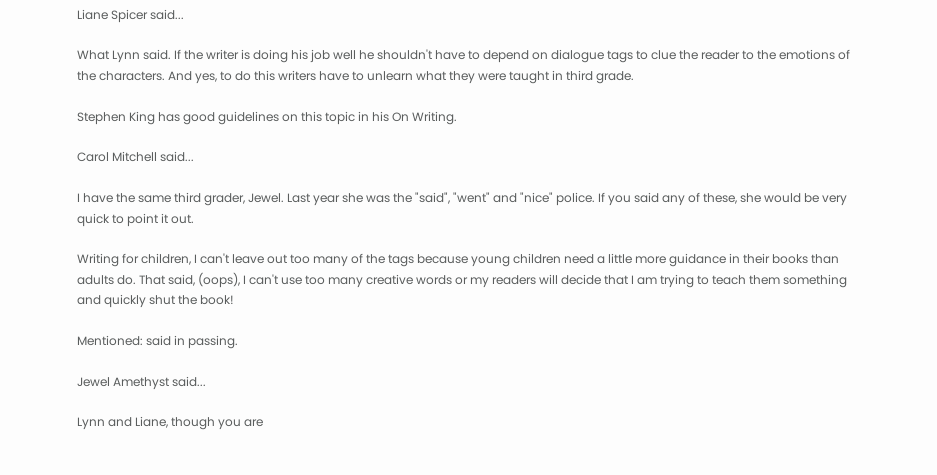Liane Spicer said...

What Lynn said. If the writer is doing his job well he shouldn't have to depend on dialogue tags to clue the reader to the emotions of the characters. And yes, to do this writers have to unlearn what they were taught in third grade.

Stephen King has good guidelines on this topic in his On Writing.

Carol Mitchell said...

I have the same third grader, Jewel. Last year she was the "said", "went" and "nice" police. If you said any of these, she would be very quick to point it out.

Writing for children, I can't leave out too many of the tags because young children need a little more guidance in their books than adults do. That said, (oops), I can't use too many creative words or my readers will decide that I am trying to teach them something and quickly shut the book!

Mentioned: said in passing.

Jewel Amethyst said...

Lynn and Liane, though you are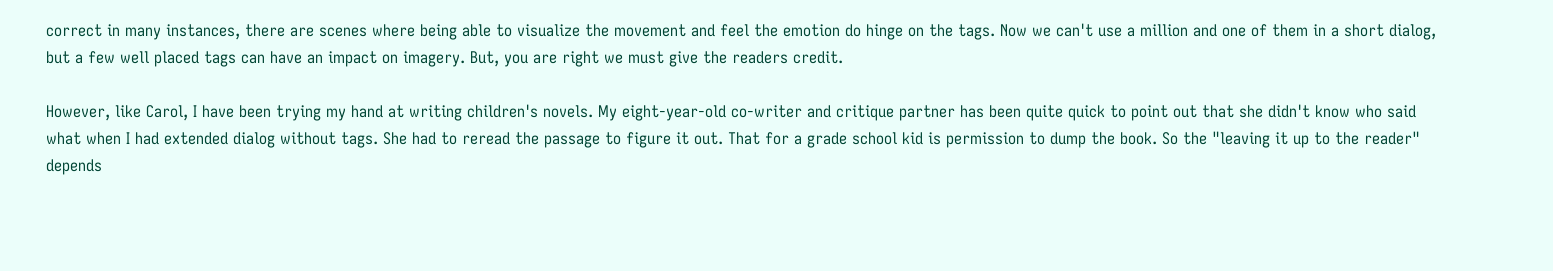correct in many instances, there are scenes where being able to visualize the movement and feel the emotion do hinge on the tags. Now we can't use a million and one of them in a short dialog, but a few well placed tags can have an impact on imagery. But, you are right we must give the readers credit.

However, like Carol, I have been trying my hand at writing children's novels. My eight-year-old co-writer and critique partner has been quite quick to point out that she didn't know who said what when I had extended dialog without tags. She had to reread the passage to figure it out. That for a grade school kid is permission to dump the book. So the "leaving it up to the reader" depends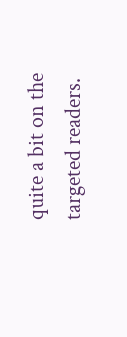quite a bit on the targeted readers.